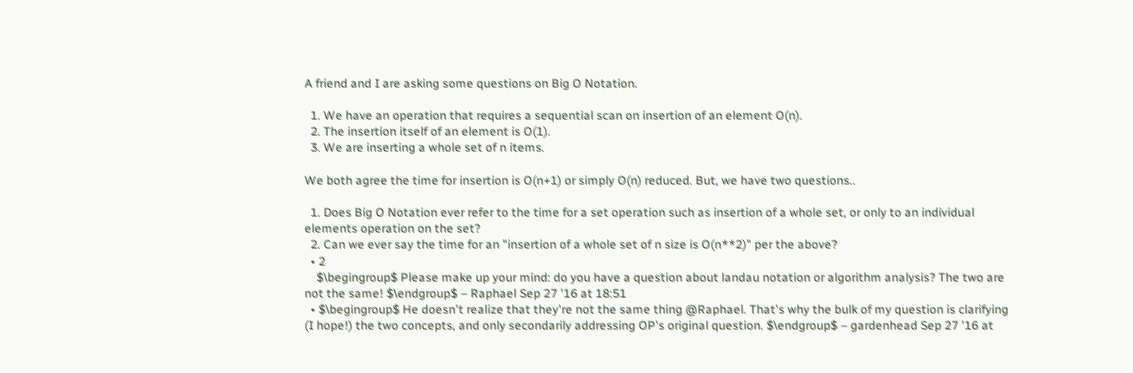A friend and I are asking some questions on Big O Notation.

  1. We have an operation that requires a sequential scan on insertion of an element O(n).
  2. The insertion itself of an element is O(1).
  3. We are inserting a whole set of n items.

We both agree the time for insertion is O(n+1) or simply O(n) reduced. But, we have two questions..

  1. Does Big O Notation ever refer to the time for a set operation such as insertion of a whole set, or only to an individual elements operation on the set?
  2. Can we ever say the time for an "insertion of a whole set of n size is O(n**2)" per the above?
  • 2
    $\begingroup$ Please make up your mind: do you have a question about landau notation or algorithm analysis? The two are not the same! $\endgroup$ – Raphael Sep 27 '16 at 18:51
  • $\begingroup$ He doesn't realize that they're not the same thing @Raphael. That's why the bulk of my question is clarifying (I hope!) the two concepts, and only secondarily addressing OP's original question. $\endgroup$ – gardenhead Sep 27 '16 at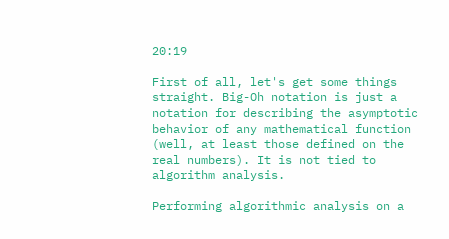20:19

First of all, let's get some things straight. Big-Oh notation is just a notation for describing the asymptotic behavior of any mathematical function (well, at least those defined on the real numbers). It is not tied to algorithm analysis.

Performing algorithmic analysis on a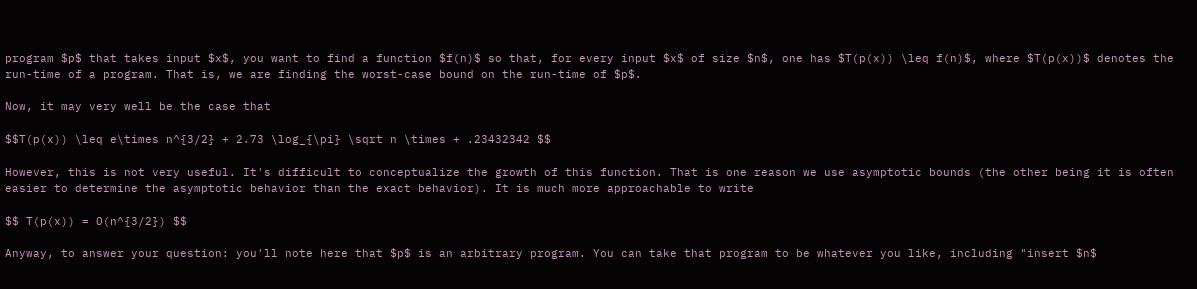program $p$ that takes input $x$, you want to find a function $f(n)$ so that, for every input $x$ of size $n$, one has $T(p(x)) \leq f(n)$, where $T(p(x))$ denotes the run-time of a program. That is, we are finding the worst-case bound on the run-time of $p$.

Now, it may very well be the case that

$$T(p(x)) \leq e\times n^{3/2} + 2.73 \log_{\pi} \sqrt n \times + .23432342 $$

However, this is not very useful. It's difficult to conceptualize the growth of this function. That is one reason we use asymptotic bounds (the other being it is often easier to determine the asymptotic behavior than the exact behavior). It is much more approachable to write

$$ T(p(x)) = O(n^{3/2}) $$

Anyway, to answer your question: you'll note here that $p$ is an arbitrary program. You can take that program to be whatever you like, including "insert $n$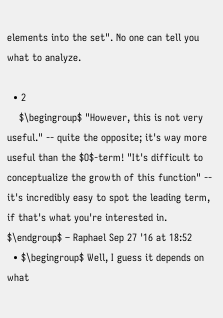elements into the set". No one can tell you what to analyze.

  • 2
    $\begingroup$ "However, this is not very useful." -- quite the opposite; it's way more useful than the $O$-term! "It's difficult to conceptualize the growth of this function" -- it's incredibly easy to spot the leading term, if that's what you're interested in. $\endgroup$ – Raphael Sep 27 '16 at 18:52
  • $\begingroup$ Well, I guess it depends on what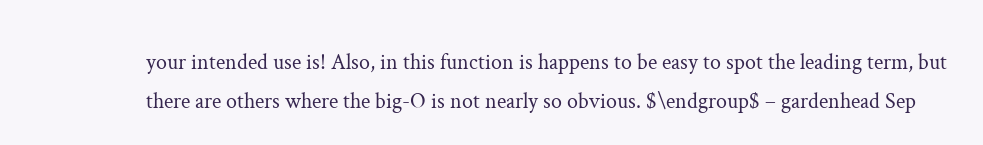your intended use is! Also, in this function is happens to be easy to spot the leading term, but there are others where the big-O is not nearly so obvious. $\endgroup$ – gardenhead Sep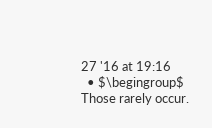27 '16 at 19:16
  • $\begingroup$ Those rarely occur.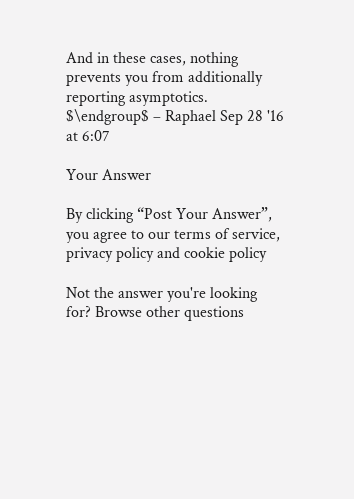And in these cases, nothing prevents you from additionally reporting asymptotics. $\endgroup$ – Raphael Sep 28 '16 at 6:07

Your Answer

By clicking “Post Your Answer”, you agree to our terms of service, privacy policy and cookie policy

Not the answer you're looking for? Browse other questions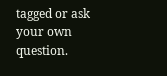tagged or ask your own question.